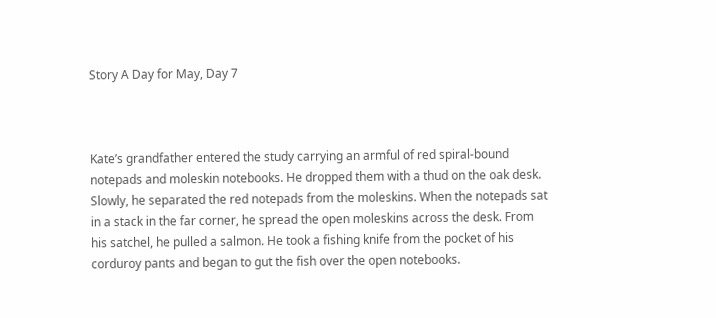Story A Day for May, Day 7



Kate’s grandfather entered the study carrying an armful of red spiral-bound notepads and moleskin notebooks. He dropped them with a thud on the oak desk. Slowly, he separated the red notepads from the moleskins. When the notepads sat in a stack in the far corner, he spread the open moleskins across the desk. From his satchel, he pulled a salmon. He took a fishing knife from the pocket of his corduroy pants and began to gut the fish over the open notebooks.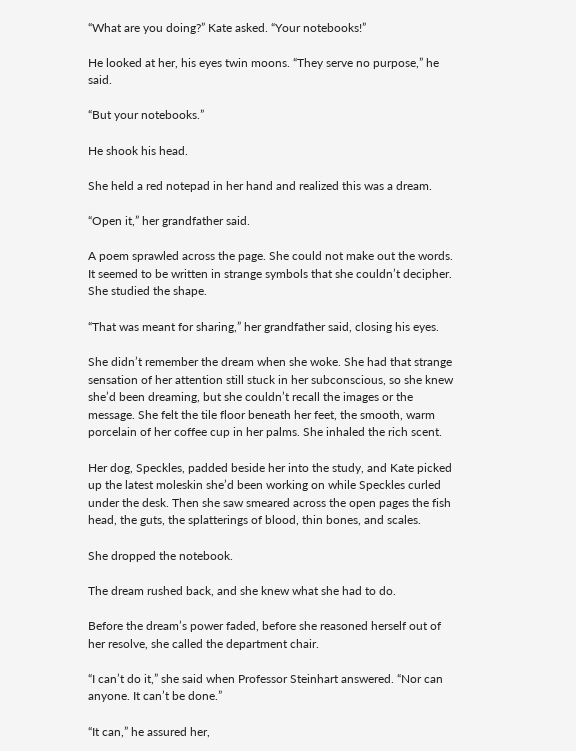“What are you doing?” Kate asked. “Your notebooks!”

He looked at her, his eyes twin moons. “They serve no purpose,” he said.

“But your notebooks.”

He shook his head.

She held a red notepad in her hand and realized this was a dream.

“Open it,” her grandfather said.

A poem sprawled across the page. She could not make out the words. It seemed to be written in strange symbols that she couldn’t decipher. She studied the shape.

“That was meant for sharing,” her grandfather said, closing his eyes.

She didn’t remember the dream when she woke. She had that strange sensation of her attention still stuck in her subconscious, so she knew she’d been dreaming, but she couldn’t recall the images or the message. She felt the tile floor beneath her feet, the smooth, warm porcelain of her coffee cup in her palms. She inhaled the rich scent.

Her dog, Speckles, padded beside her into the study, and Kate picked up the latest moleskin she’d been working on while Speckles curled under the desk. Then she saw smeared across the open pages the fish head, the guts, the splatterings of blood, thin bones, and scales.

She dropped the notebook.

The dream rushed back, and she knew what she had to do.

Before the dream’s power faded, before she reasoned herself out of her resolve, she called the department chair.

“I can’t do it,” she said when Professor Steinhart answered. “Nor can anyone. It can’t be done.”

“It can,” he assured her,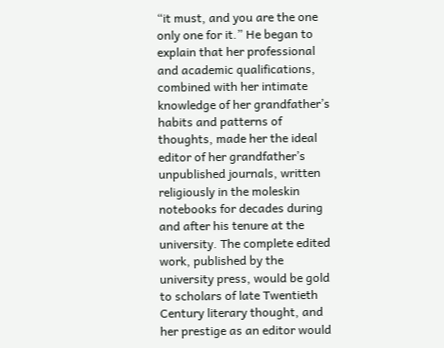“it must, and you are the one only one for it.” He began to explain that her professional and academic qualifications, combined with her intimate knowledge of her grandfather’s habits and patterns of thoughts, made her the ideal editor of her grandfather’s unpublished journals, written religiously in the moleskin notebooks for decades during and after his tenure at the university. The complete edited work, published by the university press, would be gold to scholars of late Twentieth Century literary thought, and her prestige as an editor would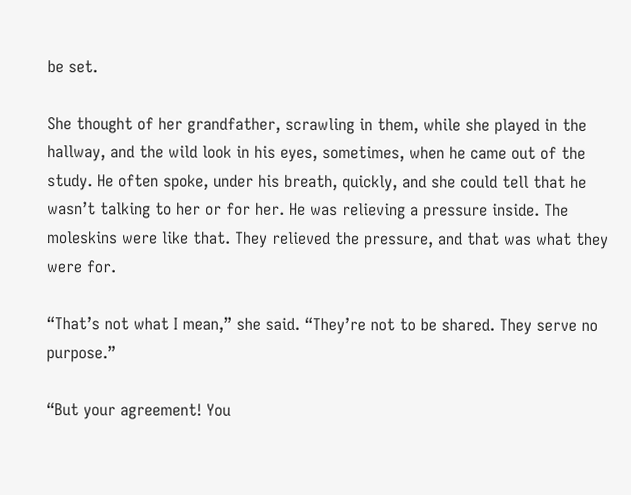be set.

She thought of her grandfather, scrawling in them, while she played in the hallway, and the wild look in his eyes, sometimes, when he came out of the study. He often spoke, under his breath, quickly, and she could tell that he wasn’t talking to her or for her. He was relieving a pressure inside. The moleskins were like that. They relieved the pressure, and that was what they were for.

“That’s not what I mean,” she said. “They’re not to be shared. They serve no purpose.”

“But your agreement! You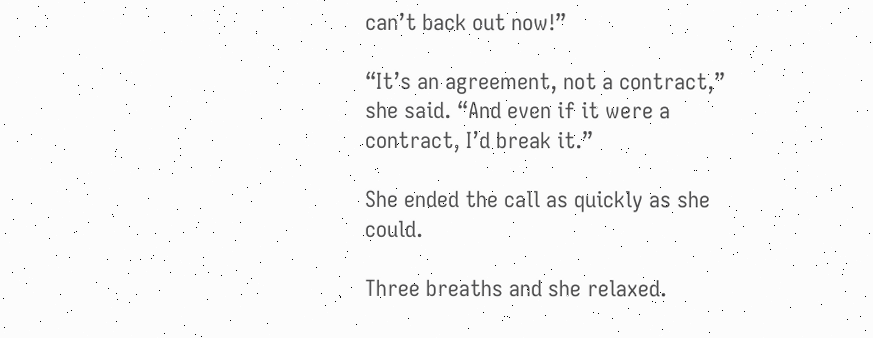can’t back out now!”

“It’s an agreement, not a contract,” she said. “And even if it were a contract, I’d break it.”

She ended the call as quickly as she could.

Three breaths and she relaxed.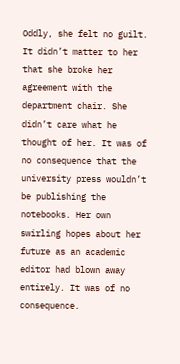Oddly, she felt no guilt. It didn’t matter to her that she broke her agreement with the department chair. She didn’t care what he thought of her. It was of no consequence that the university press wouldn’t be publishing the notebooks. Her own swirling hopes about her future as an academic editor had blown away entirely. It was of no consequence.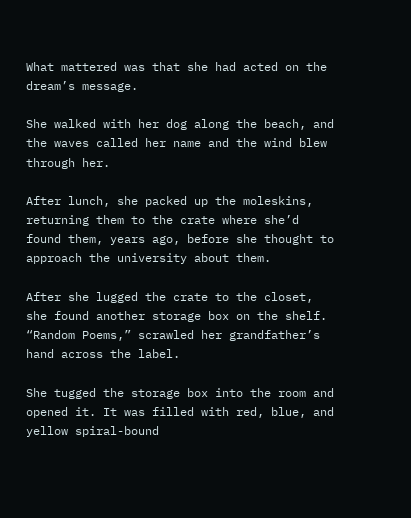What mattered was that she had acted on the dream’s message.

She walked with her dog along the beach, and the waves called her name and the wind blew through her.

After lunch, she packed up the moleskins, returning them to the crate where she’d found them, years ago, before she thought to approach the university about them.

After she lugged the crate to the closet, she found another storage box on the shelf. “Random Poems,” scrawled her grandfather’s hand across the label.

She tugged the storage box into the room and opened it. It was filled with red, blue, and yellow spiral-bound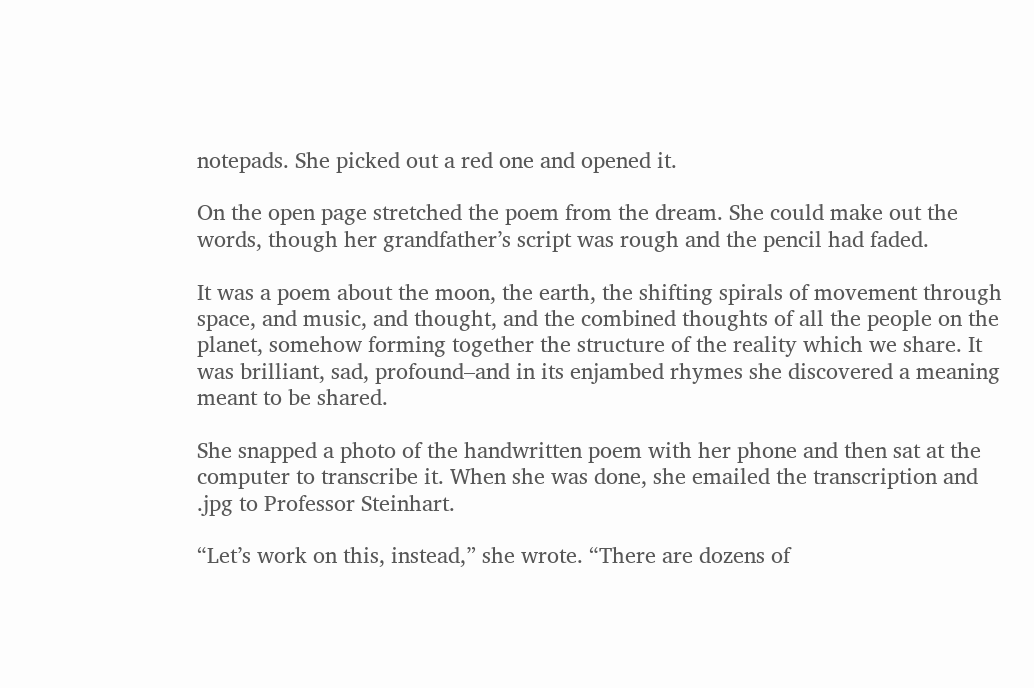notepads. She picked out a red one and opened it.

On the open page stretched the poem from the dream. She could make out the words, though her grandfather’s script was rough and the pencil had faded.

It was a poem about the moon, the earth, the shifting spirals of movement through space, and music, and thought, and the combined thoughts of all the people on the planet, somehow forming together the structure of the reality which we share. It was brilliant, sad, profound–and in its enjambed rhymes she discovered a meaning meant to be shared.

She snapped a photo of the handwritten poem with her phone and then sat at the computer to transcribe it. When she was done, she emailed the transcription and .jpg to Professor Steinhart.

“Let’s work on this, instead,” she wrote. “There are dozens of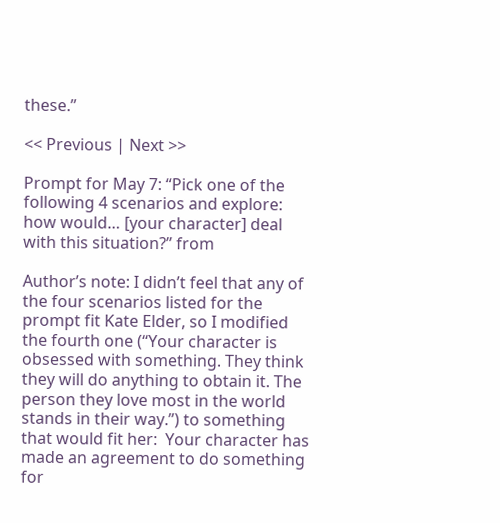these.”

<< Previous | Next >>

Prompt for May 7: “Pick one of the following 4 scenarios and explore: how would… [your character] deal with this situation?” from

Author’s note: I didn’t feel that any of the four scenarios listed for the prompt fit Kate Elder, so I modified the fourth one (“Your character is obsessed with something. They think they will do anything to obtain it. The person they love most in the world stands in their way.”) to something that would fit her:  Your character has made an agreement to do something for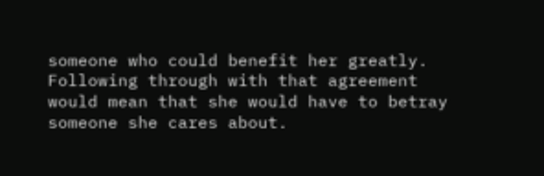someone who could benefit her greatly. Following through with that agreement would mean that she would have to betray someone she cares about.